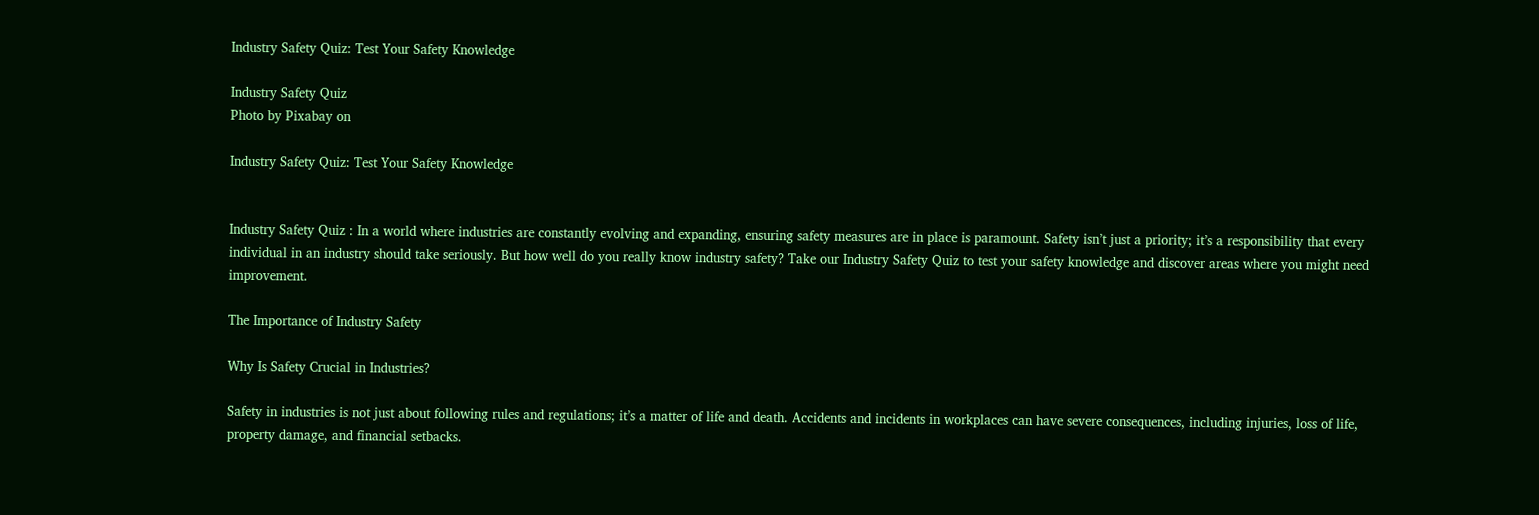Industry Safety Quiz: Test Your Safety Knowledge

Industry Safety Quiz
Photo by Pixabay on

Industry Safety Quiz: Test Your Safety Knowledge


Industry Safety Quiz : In a world where industries are constantly evolving and expanding, ensuring safety measures are in place is paramount. Safety isn’t just a priority; it’s a responsibility that every individual in an industry should take seriously. But how well do you really know industry safety? Take our Industry Safety Quiz to test your safety knowledge and discover areas where you might need improvement.

The Importance of Industry Safety

Why Is Safety Crucial in Industries?

Safety in industries is not just about following rules and regulations; it’s a matter of life and death. Accidents and incidents in workplaces can have severe consequences, including injuries, loss of life, property damage, and financial setbacks.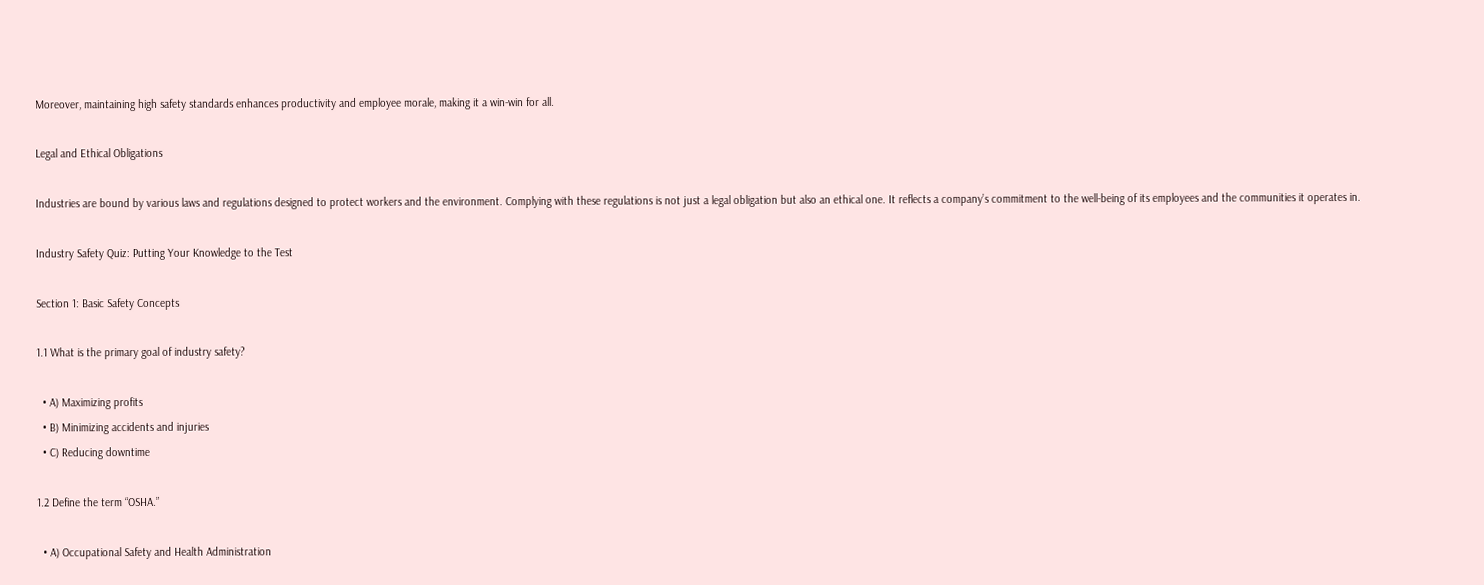Moreover, maintaining high safety standards enhances productivity and employee morale, making it a win-win for all.

Legal and Ethical Obligations

Industries are bound by various laws and regulations designed to protect workers and the environment. Complying with these regulations is not just a legal obligation but also an ethical one. It reflects a company’s commitment to the well-being of its employees and the communities it operates in.

Industry Safety Quiz: Putting Your Knowledge to the Test

Section 1: Basic Safety Concepts

1.1 What is the primary goal of industry safety?

  • A) Maximizing profits
  • B) Minimizing accidents and injuries
  • C) Reducing downtime

1.2 Define the term “OSHA.”

  • A) Occupational Safety and Health Administration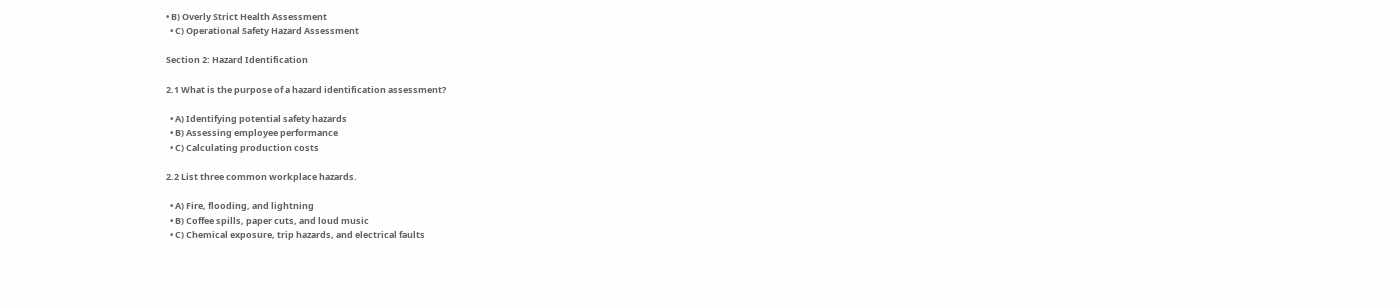• B) Overly Strict Health Assessment
  • C) Operational Safety Hazard Assessment

Section 2: Hazard Identification

2.1 What is the purpose of a hazard identification assessment?

  • A) Identifying potential safety hazards
  • B) Assessing employee performance
  • C) Calculating production costs

2.2 List three common workplace hazards.

  • A) Fire, flooding, and lightning
  • B) Coffee spills, paper cuts, and loud music
  • C) Chemical exposure, trip hazards, and electrical faults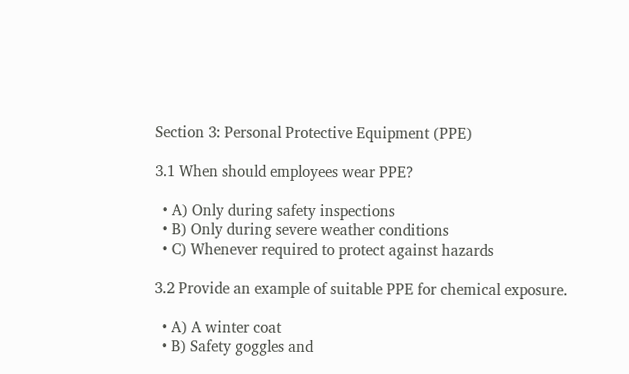Section 3: Personal Protective Equipment (PPE)

3.1 When should employees wear PPE?

  • A) Only during safety inspections
  • B) Only during severe weather conditions
  • C) Whenever required to protect against hazards

3.2 Provide an example of suitable PPE for chemical exposure.

  • A) A winter coat
  • B) Safety goggles and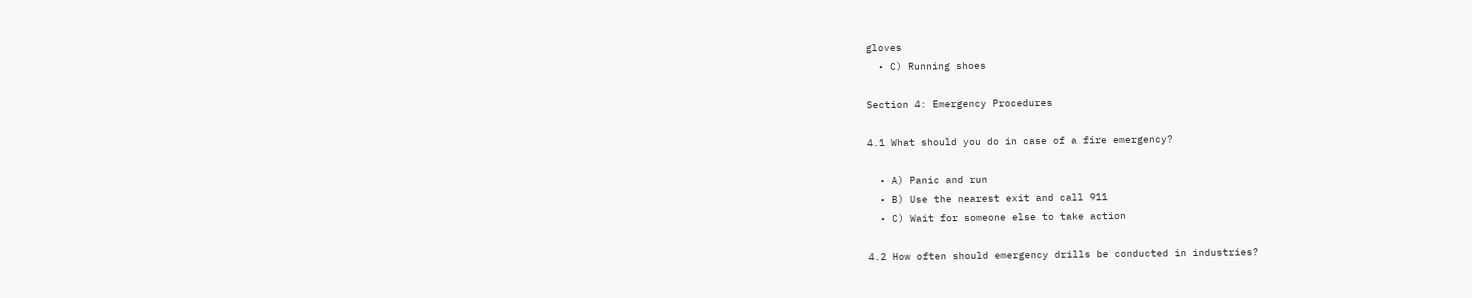gloves
  • C) Running shoes

Section 4: Emergency Procedures

4.1 What should you do in case of a fire emergency?

  • A) Panic and run
  • B) Use the nearest exit and call 911
  • C) Wait for someone else to take action

4.2 How often should emergency drills be conducted in industries?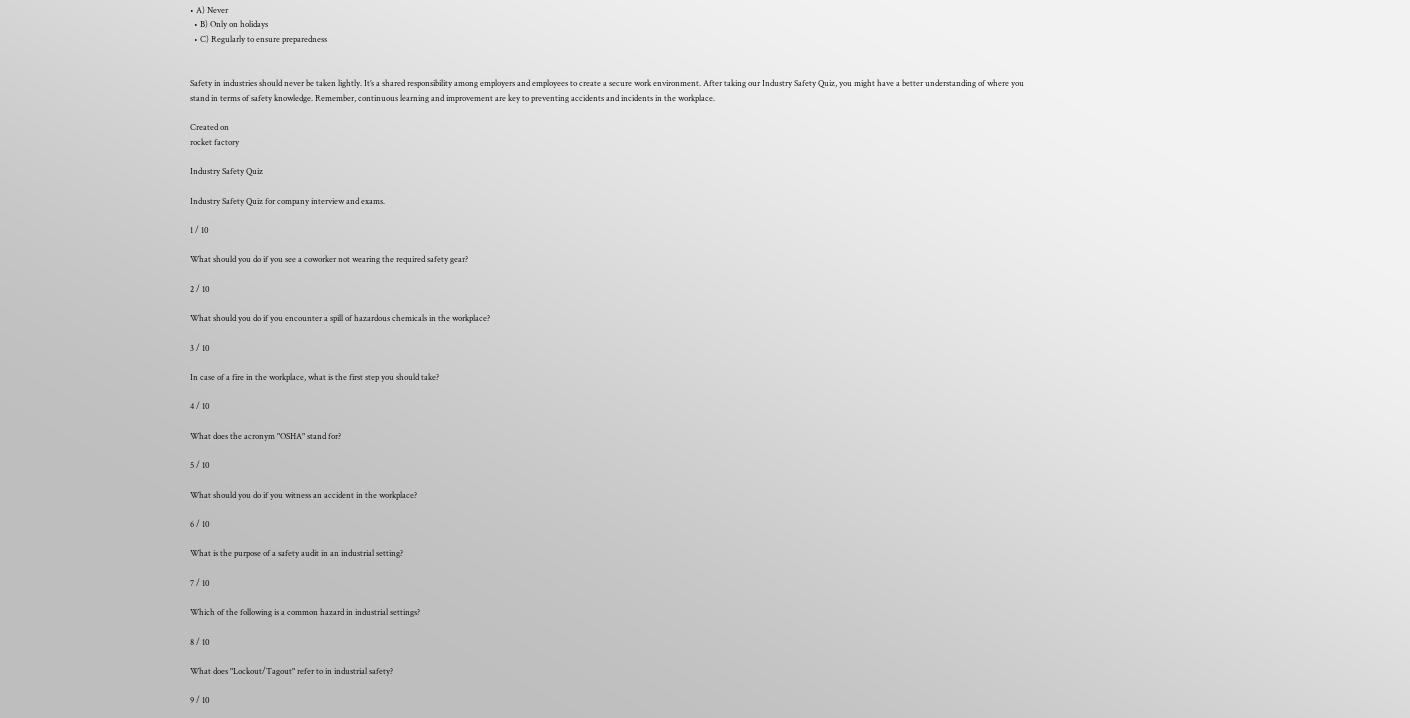• A) Never
  • B) Only on holidays
  • C) Regularly to ensure preparedness


Safety in industries should never be taken lightly. It’s a shared responsibility among employers and employees to create a secure work environment. After taking our Industry Safety Quiz, you might have a better understanding of where you stand in terms of safety knowledge. Remember, continuous learning and improvement are key to preventing accidents and incidents in the workplace.

Created on
rocket factory

Industry Safety Quiz

Industry Safety Quiz for company interview and exams.

1 / 10

What should you do if you see a coworker not wearing the required safety gear?

2 / 10

What should you do if you encounter a spill of hazardous chemicals in the workplace?

3 / 10

In case of a fire in the workplace, what is the first step you should take?

4 / 10

What does the acronym "OSHA" stand for?

5 / 10

What should you do if you witness an accident in the workplace?

6 / 10

What is the purpose of a safety audit in an industrial setting?

7 / 10

Which of the following is a common hazard in industrial settings?

8 / 10

What does "Lockout/Tagout" refer to in industrial safety?

9 / 10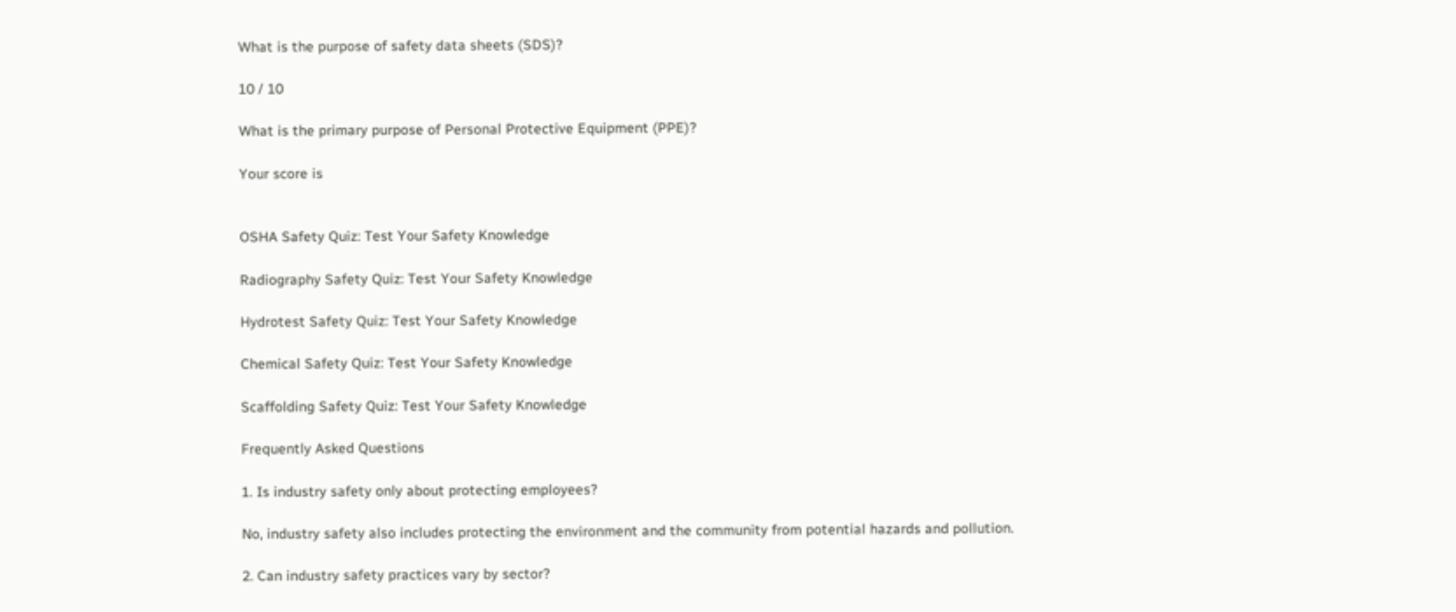What is the purpose of safety data sheets (SDS)?

10 / 10

What is the primary purpose of Personal Protective Equipment (PPE)?

Your score is


OSHA Safety Quiz: Test Your Safety Knowledge

Radiography Safety Quiz: Test Your Safety Knowledge

Hydrotest Safety Quiz: Test Your Safety Knowledge

Chemical Safety Quiz: Test Your Safety Knowledge

Scaffolding Safety Quiz: Test Your Safety Knowledge

Frequently Asked Questions

1. Is industry safety only about protecting employees?

No, industry safety also includes protecting the environment and the community from potential hazards and pollution.

2. Can industry safety practices vary by sector?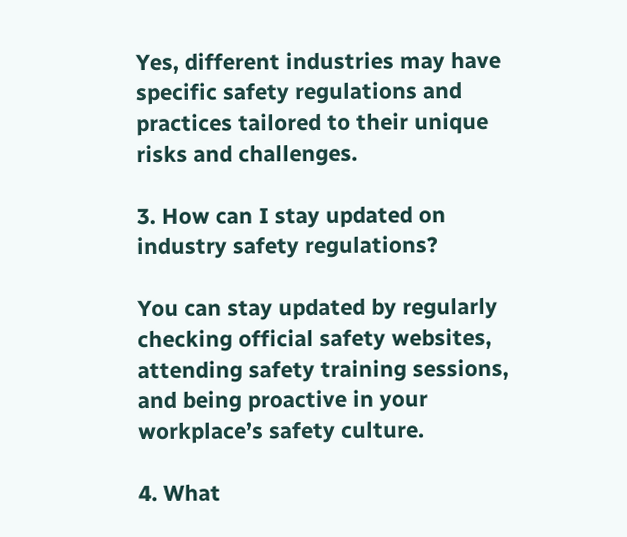Yes, different industries may have specific safety regulations and practices tailored to their unique risks and challenges.

3. How can I stay updated on industry safety regulations?

You can stay updated by regularly checking official safety websites, attending safety training sessions, and being proactive in your workplace’s safety culture.

4. What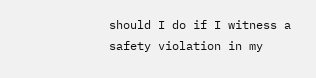should I do if I witness a safety violation in my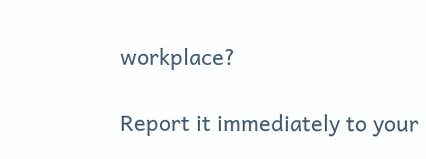workplace?

Report it immediately to your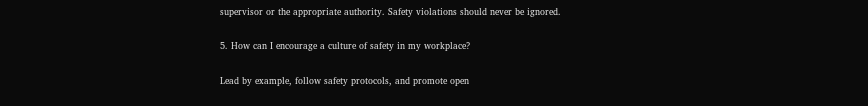supervisor or the appropriate authority. Safety violations should never be ignored.

5. How can I encourage a culture of safety in my workplace?

Lead by example, follow safety protocols, and promote open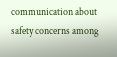communication about safety concerns among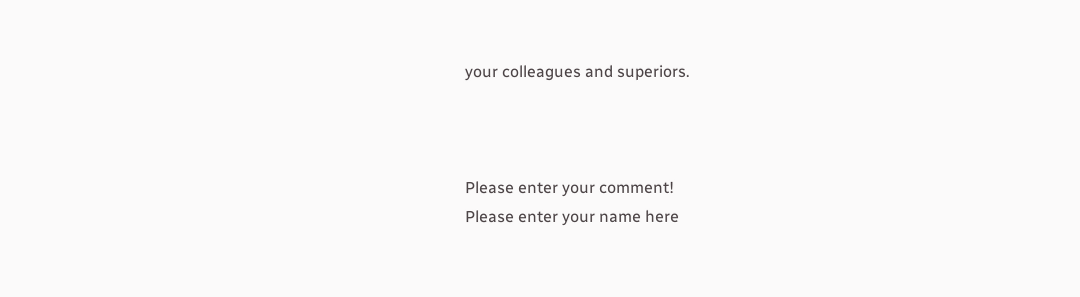your colleagues and superiors.



Please enter your comment!
Please enter your name here